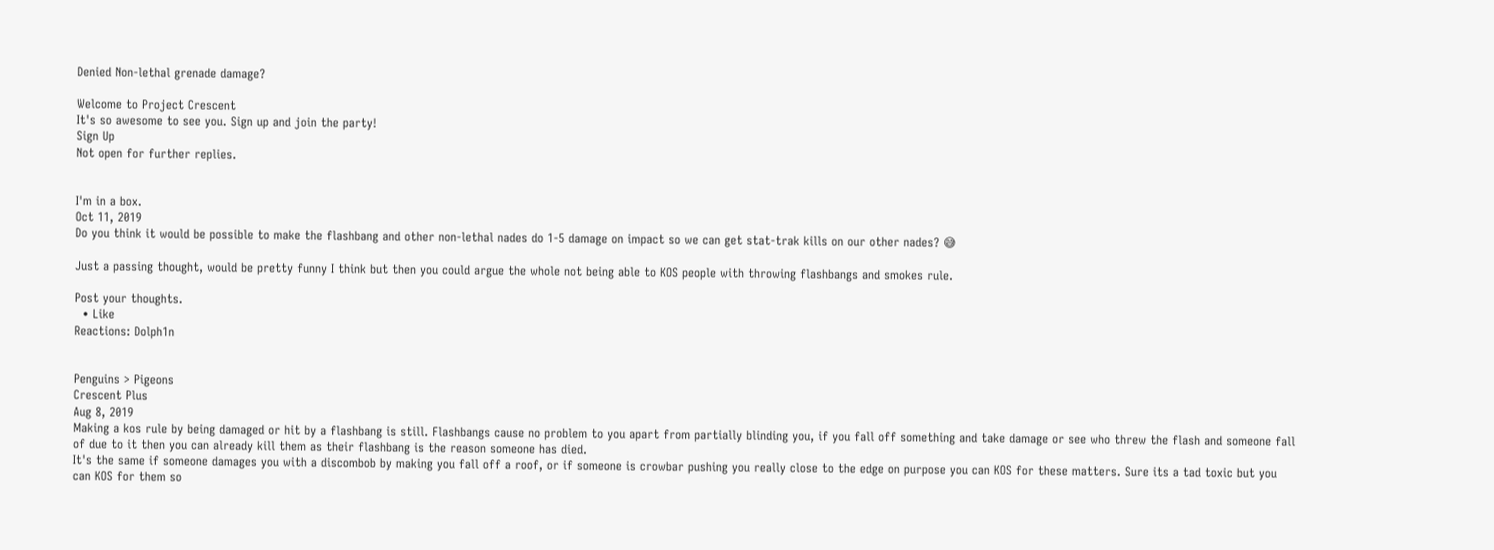Denied Non-lethal grenade damage?

Welcome to Project Crescent
It's so awesome to see you. Sign up and join the party!
Sign Up
Not open for further replies.


I'm in a box.
Oct 11, 2019
Do you think it would be possible to make the flashbang and other non-lethal nades do 1-5 damage on impact so we can get stat-trak kills on our other nades? 😅

Just a passing thought, would be pretty funny I think but then you could argue the whole not being able to KOS people with throwing flashbangs and smokes rule.

Post your thoughts.
  • Like
Reactions: Dolph1n


Penguins > Pigeons
Crescent Plus
Aug 8, 2019
Making a kos rule by being damaged or hit by a flashbang is still. Flashbangs cause no problem to you apart from partially blinding you, if you fall off something and take damage or see who threw the flash and someone fall of due to it then you can already kill them as their flashbang is the reason someone has died.
It's the same if someone damages you with a discombob by making you fall off a roof, or if someone is crowbar pushing you really close to the edge on purpose you can KOS for these matters. Sure its a tad toxic but you can KOS for them so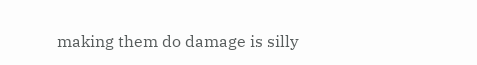making them do damage is silly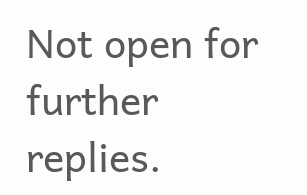Not open for further replies.